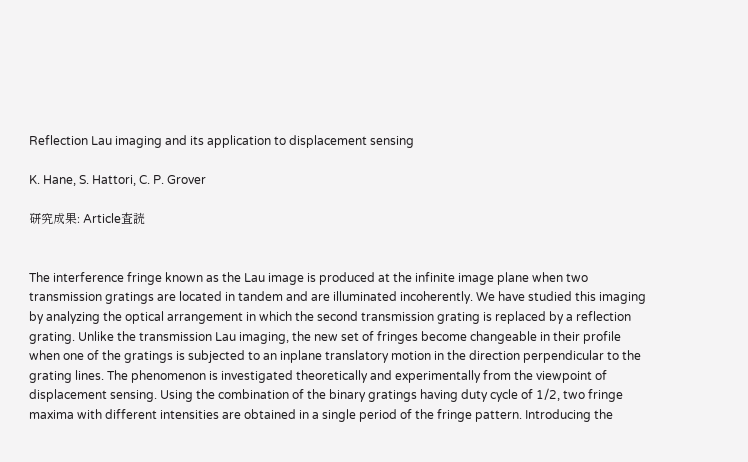Reflection Lau imaging and its application to displacement sensing

K. Hane, S. Hattori, C. P. Grover

研究成果: Article査読


The interference fringe known as the Lau image is produced at the infinite image plane when two transmission gratings are located in tandem and are illuminated incoherently. We have studied this imaging by analyzing the optical arrangement in which the second transmission grating is replaced by a reflection grating. Unlike the transmission Lau imaging, the new set of fringes become changeable in their profile when one of the gratings is subjected to an inplane translatory motion in the direction perpendicular to the grating lines. The phenomenon is investigated theoretically and experimentally from the viewpoint of displacement sensing. Using the combination of the binary gratings having duty cycle of 1/2, two fringe maxima with different intensities are obtained in a single period of the fringe pattern. Introducing the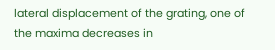lateral displacement of the grating, one of the maxima decreases in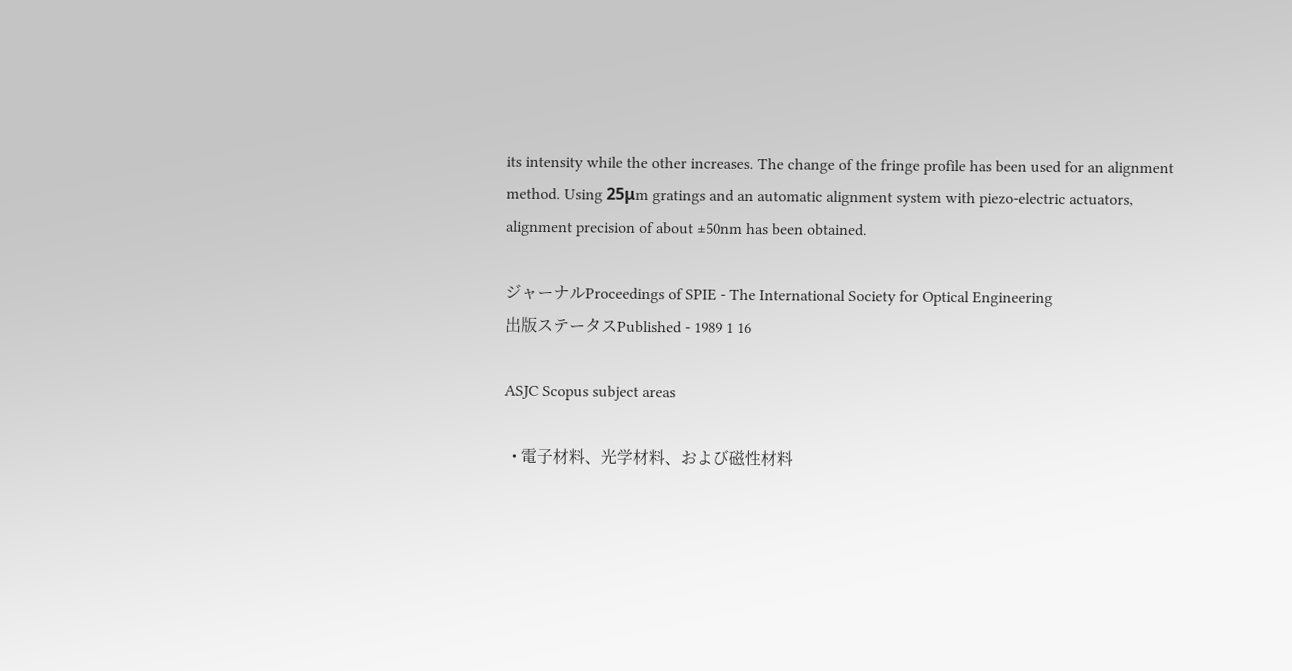its intensity while the other increases. The change of the fringe profile has been used for an alignment method. Using 25μm gratings and an automatic alignment system with piezo-electric actuators, alignment precision of about ±50nm has been obtained.

ジャーナルProceedings of SPIE - The International Society for Optical Engineering
出版ステータスPublished - 1989 1 16

ASJC Scopus subject areas

  • 電子材料、光学材料、および磁性材料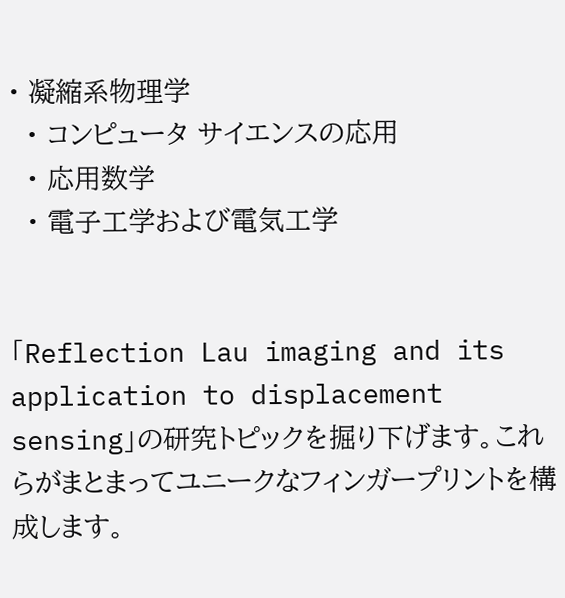• 凝縮系物理学
  • コンピュータ サイエンスの応用
  • 応用数学
  • 電子工学および電気工学


「Reflection Lau imaging and its application to displacement sensing」の研究トピックを掘り下げます。これらがまとまってユニークなフィンガープリントを構成します。